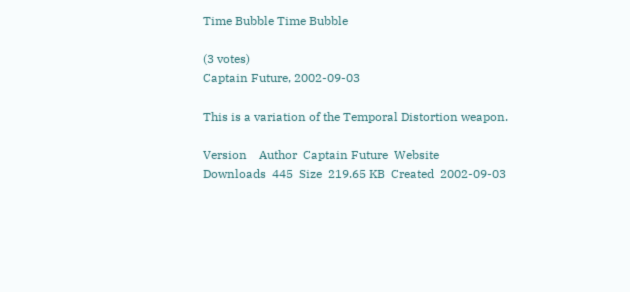Time Bubble Time Bubble

(3 votes)
Captain Future, 2002-09-03

This is a variation of the Temporal Distortion weapon.

Version    Author  Captain Future  Website
Downloads  445  Size  219.65 KB  Created  2002-09-03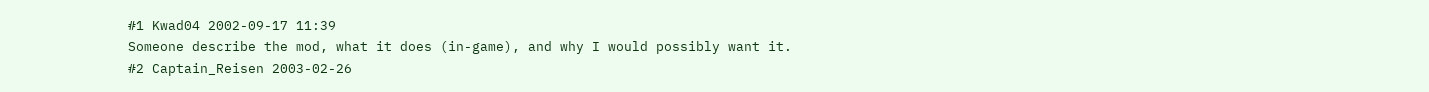#1 Kwad04 2002-09-17 11:39
Someone describe the mod, what it does (in-game), and why I would possibly want it.
#2 Captain_Reisen 2003-02-26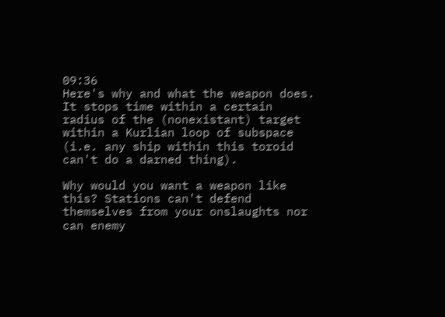09:36
Here's why and what the weapon does. It stops time within a certain radius of the (nonexistant) target within a Kurlian loop of subspace (i.e. any ship within this toroid can't do a darned thing).

Why would you want a weapon like this? Stations can't defend themselves from your onslaughts nor can enemy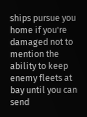ships pursue you home if you're damaged not to mention the ability to keep enemy fleets at bay until you can send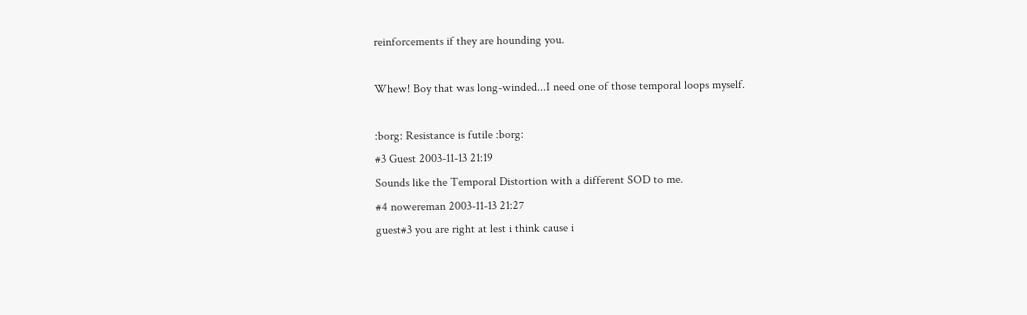reinforcements if they are hounding you.

Whew! Boy that was long-winded...I need one of those temporal loops myself.

:borg: Resistance is futile :borg:
#3 Guest 2003-11-13 21:19
Sounds like the Temporal Distortion with a different SOD to me.
#4 nowereman 2003-11-13 21:27
guest#3 you are right at lest i think cause i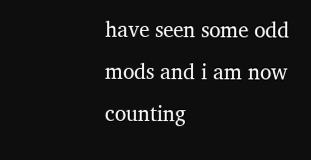have seen some odd mods and i am now counting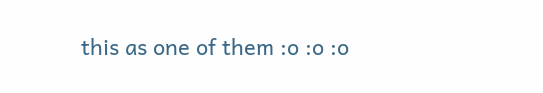this as one of them :o :o :o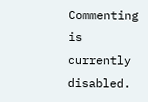Commenting is currently disabled.